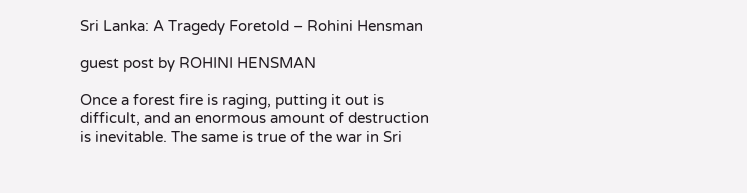Sri Lanka: A Tragedy Foretold – Rohini Hensman

guest post by ROHINI HENSMAN

Once a forest fire is raging, putting it out is difficult, and an enormous amount of destruction is inevitable. The same is true of the war in Sri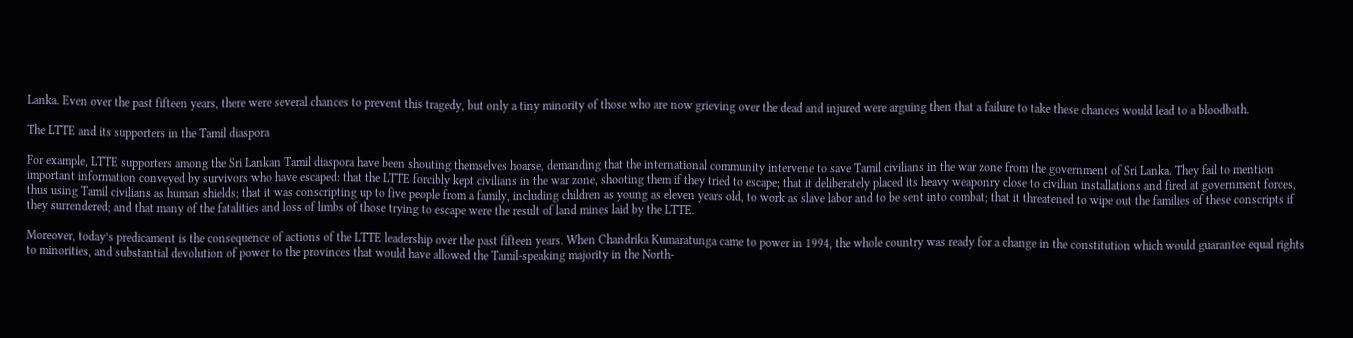Lanka. Even over the past fifteen years, there were several chances to prevent this tragedy, but only a tiny minority of those who are now grieving over the dead and injured were arguing then that a failure to take these chances would lead to a bloodbath.

The LTTE and its supporters in the Tamil diaspora

For example, LTTE supporters among the Sri Lankan Tamil diaspora have been shouting themselves hoarse, demanding that the international community intervene to save Tamil civilians in the war zone from the government of Sri Lanka. They fail to mention important information conveyed by survivors who have escaped: that the LTTE forcibly kept civilians in the war zone, shooting them if they tried to escape; that it deliberately placed its heavy weaponry close to civilian installations and fired at government forces, thus using Tamil civilians as human shields; that it was conscripting up to five people from a family, including children as young as eleven years old, to work as slave labor and to be sent into combat; that it threatened to wipe out the families of these conscripts if they surrendered; and that many of the fatalities and loss of limbs of those trying to escape were the result of land mines laid by the LTTE.

Moreover, today’s predicament is the consequence of actions of the LTTE leadership over the past fifteen years. When Chandrika Kumaratunga came to power in 1994, the whole country was ready for a change in the constitution which would guarantee equal rights to minorities, and substantial devolution of power to the provinces that would have allowed the Tamil-speaking majority in the North-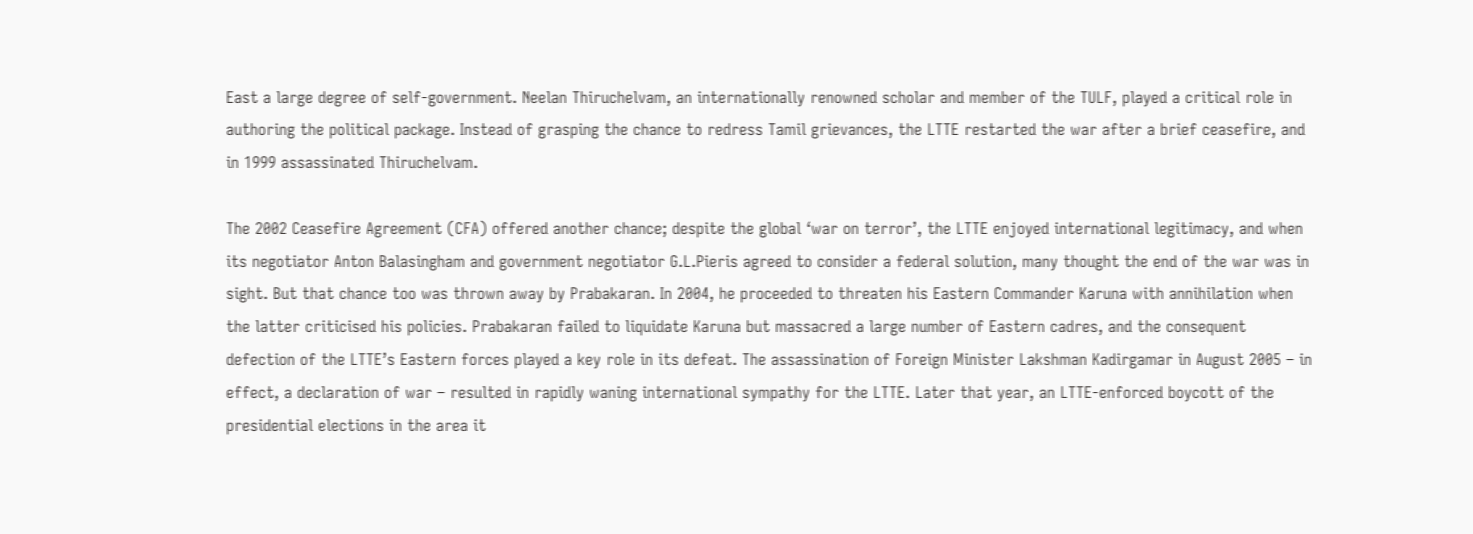East a large degree of self-government. Neelan Thiruchelvam, an internationally renowned scholar and member of the TULF, played a critical role in authoring the political package. Instead of grasping the chance to redress Tamil grievances, the LTTE restarted the war after a brief ceasefire, and in 1999 assassinated Thiruchelvam.

The 2002 Ceasefire Agreement (CFA) offered another chance; despite the global ‘war on terror’, the LTTE enjoyed international legitimacy, and when its negotiator Anton Balasingham and government negotiator G.L.Pieris agreed to consider a federal solution, many thought the end of the war was in sight. But that chance too was thrown away by Prabakaran. In 2004, he proceeded to threaten his Eastern Commander Karuna with annihilation when the latter criticised his policies. Prabakaran failed to liquidate Karuna but massacred a large number of Eastern cadres, and the consequent defection of the LTTE’s Eastern forces played a key role in its defeat. The assassination of Foreign Minister Lakshman Kadirgamar in August 2005 – in effect, a declaration of war – resulted in rapidly waning international sympathy for the LTTE. Later that year, an LTTE-enforced boycott of the presidential elections in the area it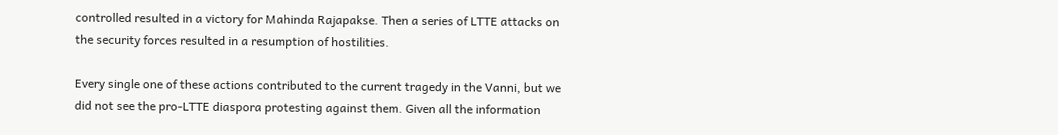controlled resulted in a victory for Mahinda Rajapakse. Then a series of LTTE attacks on the security forces resulted in a resumption of hostilities.

Every single one of these actions contributed to the current tragedy in the Vanni, but we did not see the pro-LTTE diaspora protesting against them. Given all the information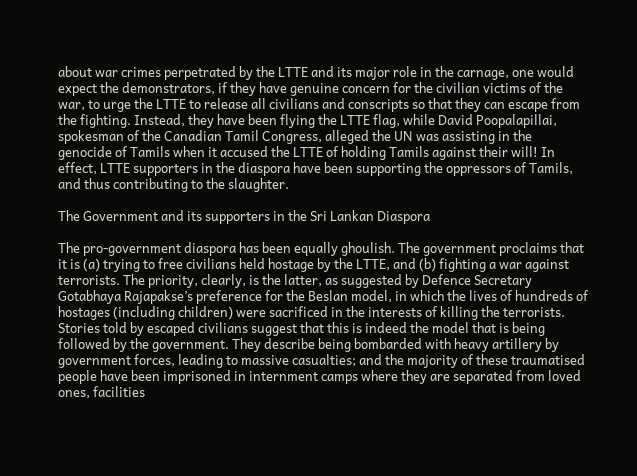about war crimes perpetrated by the LTTE and its major role in the carnage, one would expect the demonstrators, if they have genuine concern for the civilian victims of the war, to urge the LTTE to release all civilians and conscripts so that they can escape from the fighting. Instead, they have been flying the LTTE flag, while David Poopalapillai, spokesman of the Canadian Tamil Congress, alleged the UN was assisting in the genocide of Tamils when it accused the LTTE of holding Tamils against their will! In effect, LTTE supporters in the diaspora have been supporting the oppressors of Tamils, and thus contributing to the slaughter.

The Government and its supporters in the Sri Lankan Diaspora

The pro-government diaspora has been equally ghoulish. The government proclaims that it is (a) trying to free civilians held hostage by the LTTE, and (b) fighting a war against terrorists. The priority, clearly, is the latter, as suggested by Defence Secretary Gotabhaya Rajapakse’s preference for the Beslan model, in which the lives of hundreds of hostages (including children) were sacrificed in the interests of killing the terrorists. Stories told by escaped civilians suggest that this is indeed the model that is being followed by the government. They describe being bombarded with heavy artillery by government forces, leading to massive casualties; and the majority of these traumatised people have been imprisoned in internment camps where they are separated from loved ones, facilities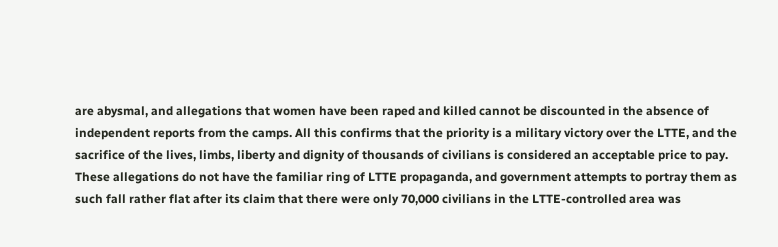are abysmal, and allegations that women have been raped and killed cannot be discounted in the absence of independent reports from the camps. All this confirms that the priority is a military victory over the LTTE, and the sacrifice of the lives, limbs, liberty and dignity of thousands of civilians is considered an acceptable price to pay. These allegations do not have the familiar ring of LTTE propaganda, and government attempts to portray them as such fall rather flat after its claim that there were only 70,000 civilians in the LTTE-controlled area was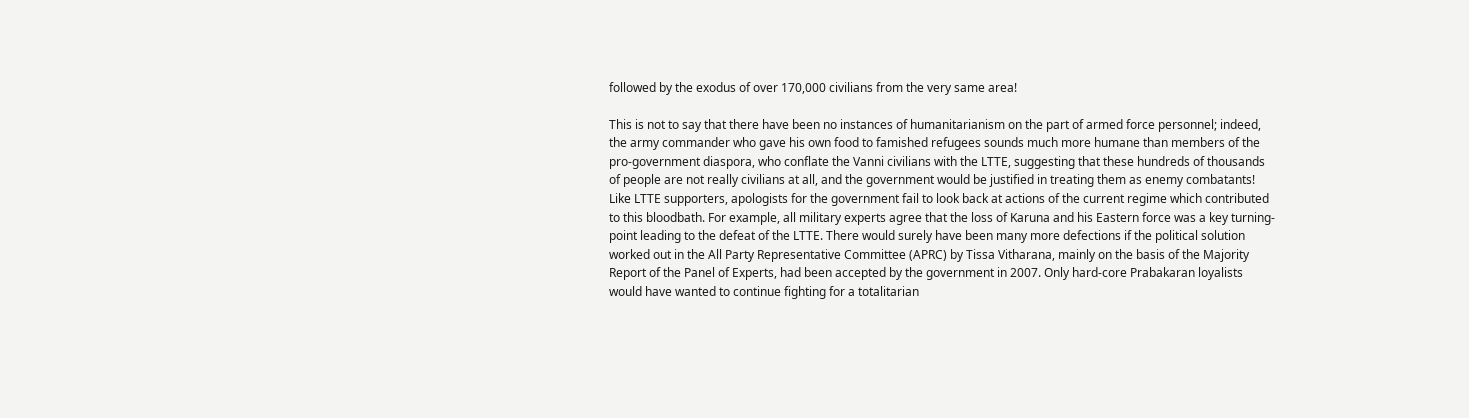followed by the exodus of over 170,000 civilians from the very same area!

This is not to say that there have been no instances of humanitarianism on the part of armed force personnel; indeed, the army commander who gave his own food to famished refugees sounds much more humane than members of the pro-government diaspora, who conflate the Vanni civilians with the LTTE, suggesting that these hundreds of thousands of people are not really civilians at all, and the government would be justified in treating them as enemy combatants! Like LTTE supporters, apologists for the government fail to look back at actions of the current regime which contributed to this bloodbath. For example, all military experts agree that the loss of Karuna and his Eastern force was a key turning-point leading to the defeat of the LTTE. There would surely have been many more defections if the political solution worked out in the All Party Representative Committee (APRC) by Tissa Vitharana, mainly on the basis of the Majority Report of the Panel of Experts, had been accepted by the government in 2007. Only hard-core Prabakaran loyalists would have wanted to continue fighting for a totalitarian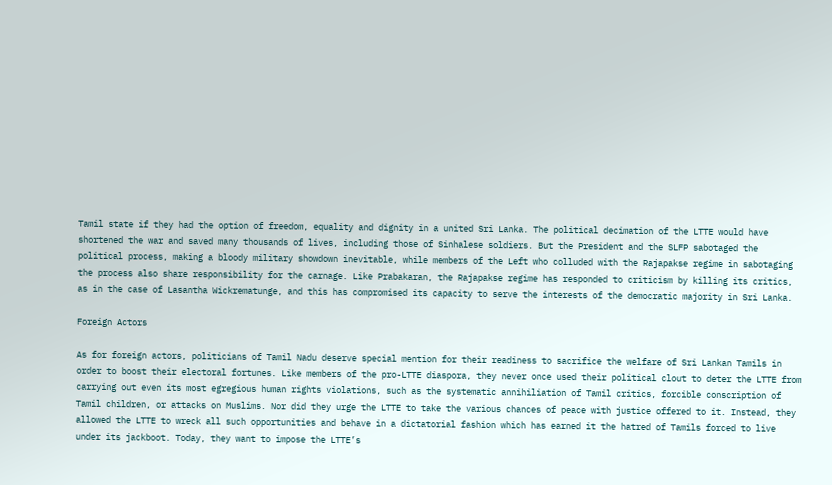Tamil state if they had the option of freedom, equality and dignity in a united Sri Lanka. The political decimation of the LTTE would have shortened the war and saved many thousands of lives, including those of Sinhalese soldiers. But the President and the SLFP sabotaged the political process, making a bloody military showdown inevitable, while members of the Left who colluded with the Rajapakse regime in sabotaging the process also share responsibility for the carnage. Like Prabakaran, the Rajapakse regime has responded to criticism by killing its critics, as in the case of Lasantha Wickrematunge, and this has compromised its capacity to serve the interests of the democratic majority in Sri Lanka.

Foreign Actors

As for foreign actors, politicians of Tamil Nadu deserve special mention for their readiness to sacrifice the welfare of Sri Lankan Tamils in order to boost their electoral fortunes. Like members of the pro-LTTE diaspora, they never once used their political clout to deter the LTTE from carrying out even its most egregious human rights violations, such as the systematic annihiliation of Tamil critics, forcible conscription of Tamil children, or attacks on Muslims. Nor did they urge the LTTE to take the various chances of peace with justice offered to it. Instead, they allowed the LTTE to wreck all such opportunities and behave in a dictatorial fashion which has earned it the hatred of Tamils forced to live under its jackboot. Today, they want to impose the LTTE’s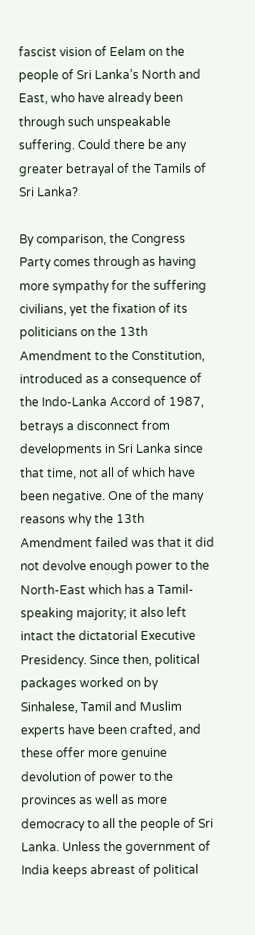fascist vision of Eelam on the people of Sri Lanka’s North and East, who have already been through such unspeakable suffering. Could there be any greater betrayal of the Tamils of Sri Lanka?

By comparison, the Congress Party comes through as having more sympathy for the suffering civilians, yet the fixation of its politicians on the 13th Amendment to the Constitution, introduced as a consequence of the Indo-Lanka Accord of 1987, betrays a disconnect from developments in Sri Lanka since that time, not all of which have been negative. One of the many reasons why the 13th Amendment failed was that it did not devolve enough power to the North-East which has a Tamil-speaking majority; it also left intact the dictatorial Executive Presidency. Since then, political packages worked on by Sinhalese, Tamil and Muslim experts have been crafted, and these offer more genuine devolution of power to the provinces as well as more democracy to all the people of Sri Lanka. Unless the government of India keeps abreast of political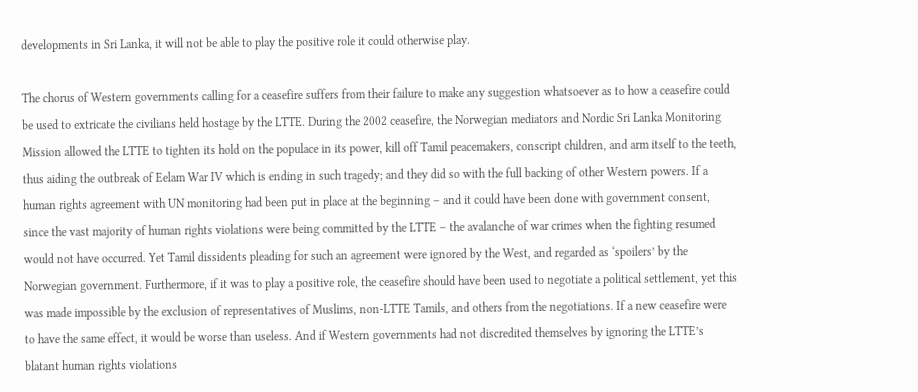developments in Sri Lanka, it will not be able to play the positive role it could otherwise play.

The chorus of Western governments calling for a ceasefire suffers from their failure to make any suggestion whatsoever as to how a ceasefire could be used to extricate the civilians held hostage by the LTTE. During the 2002 ceasefire, the Norwegian mediators and Nordic Sri Lanka Monitoring Mission allowed the LTTE to tighten its hold on the populace in its power, kill off Tamil peacemakers, conscript children, and arm itself to the teeth, thus aiding the outbreak of Eelam War IV which is ending in such tragedy; and they did so with the full backing of other Western powers. If a human rights agreement with UN monitoring had been put in place at the beginning – and it could have been done with government consent, since the vast majority of human rights violations were being committed by the LTTE – the avalanche of war crimes when the fighting resumed would not have occurred. Yet Tamil dissidents pleading for such an agreement were ignored by the West, and regarded as ‘spoilers’ by the Norwegian government. Furthermore, if it was to play a positive role, the ceasefire should have been used to negotiate a political settlement, yet this was made impossible by the exclusion of representatives of Muslims, non-LTTE Tamils, and others from the negotiations. If a new ceasefire were to have the same effect, it would be worse than useless. And if Western governments had not discredited themselves by ignoring the LTTE’s blatant human rights violations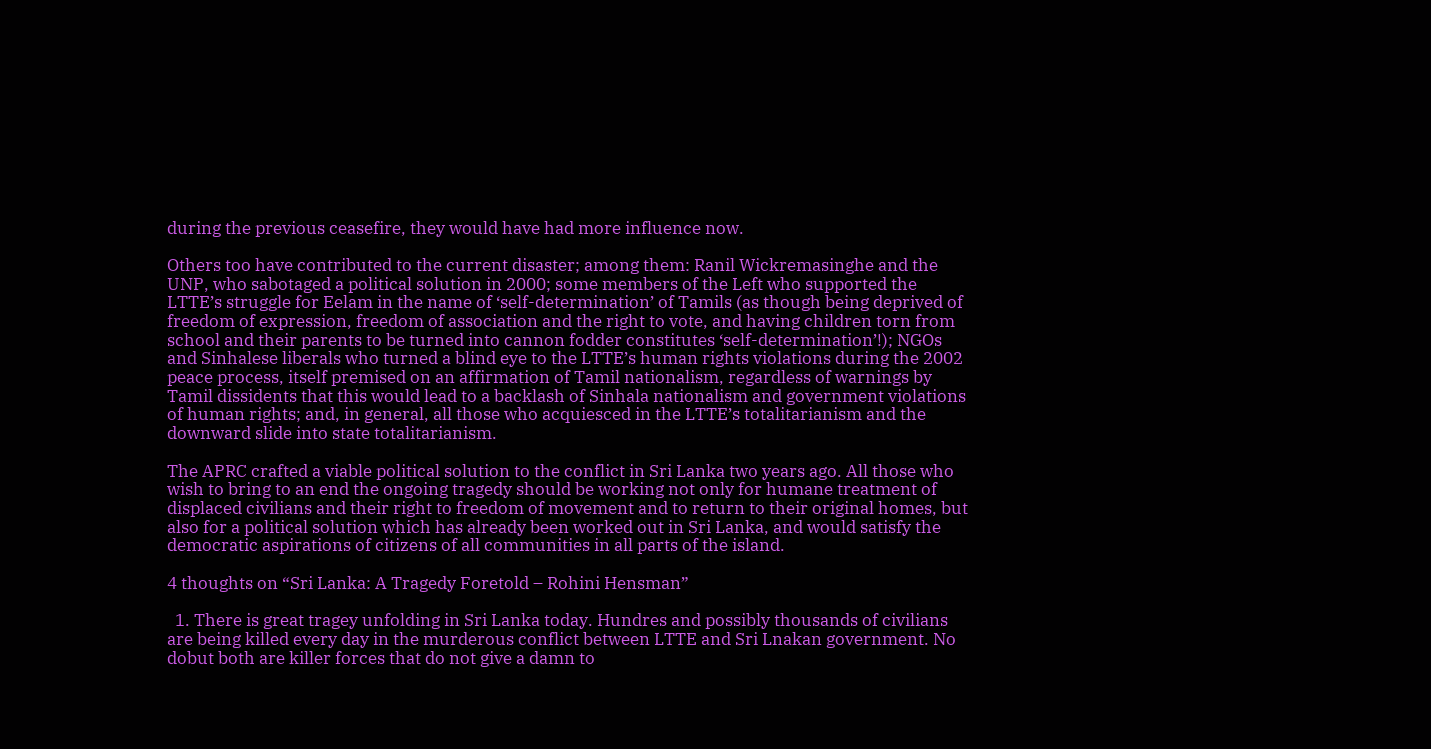during the previous ceasefire, they would have had more influence now.

Others too have contributed to the current disaster; among them: Ranil Wickremasinghe and the UNP, who sabotaged a political solution in 2000; some members of the Left who supported the LTTE’s struggle for Eelam in the name of ‘self-determination’ of Tamils (as though being deprived of freedom of expression, freedom of association and the right to vote, and having children torn from school and their parents to be turned into cannon fodder constitutes ‘self-determination’!); NGOs and Sinhalese liberals who turned a blind eye to the LTTE’s human rights violations during the 2002 peace process, itself premised on an affirmation of Tamil nationalism, regardless of warnings by Tamil dissidents that this would lead to a backlash of Sinhala nationalism and government violations of human rights; and, in general, all those who acquiesced in the LTTE’s totalitarianism and the downward slide into state totalitarianism.

The APRC crafted a viable political solution to the conflict in Sri Lanka two years ago. All those who wish to bring to an end the ongoing tragedy should be working not only for humane treatment of displaced civilians and their right to freedom of movement and to return to their original homes, but also for a political solution which has already been worked out in Sri Lanka, and would satisfy the democratic aspirations of citizens of all communities in all parts of the island.

4 thoughts on “Sri Lanka: A Tragedy Foretold – Rohini Hensman”

  1. There is great tragey unfolding in Sri Lanka today. Hundres and possibly thousands of civilians are being killed every day in the murderous conflict between LTTE and Sri Lnakan government. No dobut both are killer forces that do not give a damn to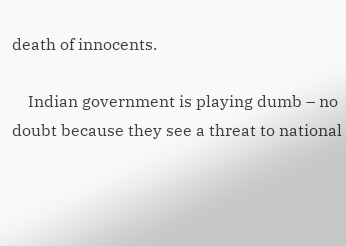death of innocents.

    Indian government is playing dumb – no doubt because they see a threat to national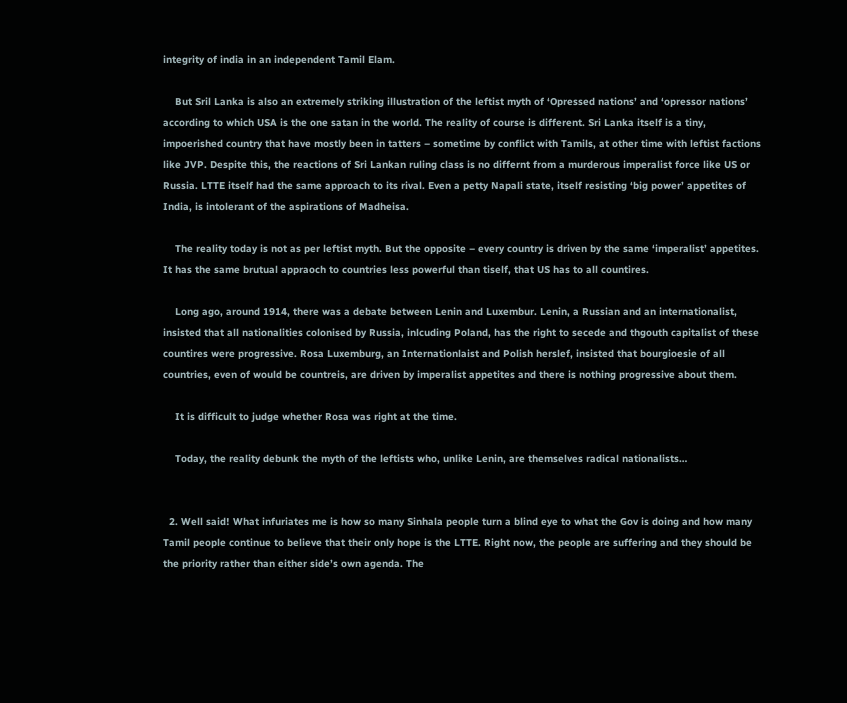integrity of india in an independent Tamil Elam.

    But Sril Lanka is also an extremely striking illustration of the leftist myth of ‘Opressed nations’ and ‘opressor nations’ according to which USA is the one satan in the world. The reality of course is different. Sri Lanka itself is a tiny, impoerished country that have mostly been in tatters – sometime by conflict with Tamils, at other time with leftist factions like JVP. Despite this, the reactions of Sri Lankan ruling class is no differnt from a murderous imperalist force like US or Russia. LTTE itself had the same approach to its rival. Even a petty Napali state, itself resisting ‘big power’ appetites of India, is intolerant of the aspirations of Madheisa.

    The reality today is not as per leftist myth. But the opposite – every country is driven by the same ‘imperalist’ appetites. It has the same brutual appraoch to countries less powerful than tiself, that US has to all countires.

    Long ago, around 1914, there was a debate between Lenin and Luxembur. Lenin, a Russian and an internationalist, insisted that all nationalities colonised by Russia, inlcuding Poland, has the right to secede and thgouth capitalist of these countires were progressive. Rosa Luxemburg, an Internationlaist and Polish herslef, insisted that bourgioesie of all countries, even of would be countreis, are driven by imperalist appetites and there is nothing progressive about them.

    It is difficult to judge whether Rosa was right at the time.

    Today, the reality debunk the myth of the leftists who, unlike Lenin, are themselves radical nationalists…


  2. Well said! What infuriates me is how so many Sinhala people turn a blind eye to what the Gov is doing and how many Tamil people continue to believe that their only hope is the LTTE. Right now, the people are suffering and they should be the priority rather than either side’s own agenda. The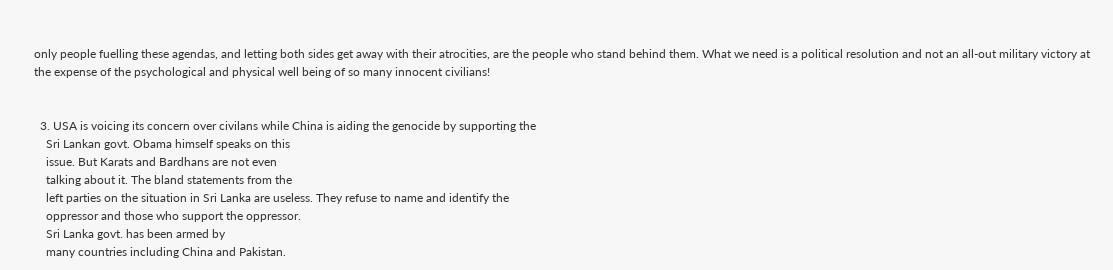only people fuelling these agendas, and letting both sides get away with their atrocities, are the people who stand behind them. What we need is a political resolution and not an all-out military victory at the expense of the psychological and physical well being of so many innocent civilians!


  3. USA is voicing its concern over civilans while China is aiding the genocide by supporting the
    Sri Lankan govt. Obama himself speaks on this
    issue. But Karats and Bardhans are not even
    talking about it. The bland statements from the
    left parties on the situation in Sri Lanka are useless. They refuse to name and identify the
    oppressor and those who support the oppressor.
    Sri Lanka govt. has been armed by
    many countries including China and Pakistan.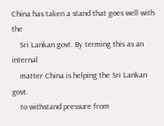China has taken a stand that goes well with the
    Sri Lankan govt. By terming this as an internal
    matter China is helping the Sri Lankan govt.
    to withstand pressure from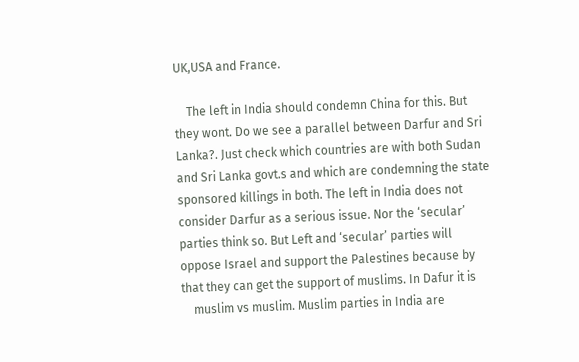UK,USA and France.

    The left in India should condemn China for this. But they wont. Do we see a parallel between Darfur and Sri Lanka?. Just check which countries are with both Sudan and Sri Lanka govt.s and which are condemning the state sponsored killings in both. The left in India does not consider Darfur as a serious issue. Nor the ‘secular’ parties think so. But Left and ‘secular’ parties will oppose Israel and support the Palestines because by that they can get the support of muslims. In Dafur it is
    muslim vs muslim. Muslim parties in India are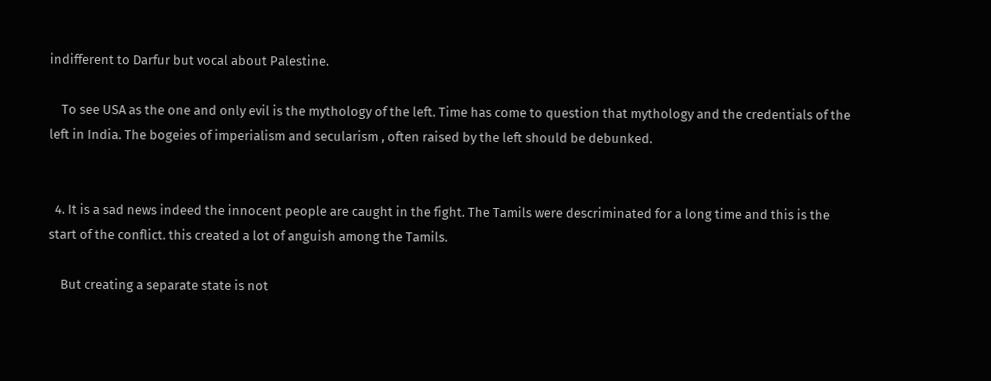indifferent to Darfur but vocal about Palestine.

    To see USA as the one and only evil is the mythology of the left. Time has come to question that mythology and the credentials of the left in India. The bogeies of imperialism and secularism , often raised by the left should be debunked.


  4. It is a sad news indeed the innocent people are caught in the fight. The Tamils were descriminated for a long time and this is the start of the conflict. this created a lot of anguish among the Tamils.

    But creating a separate state is not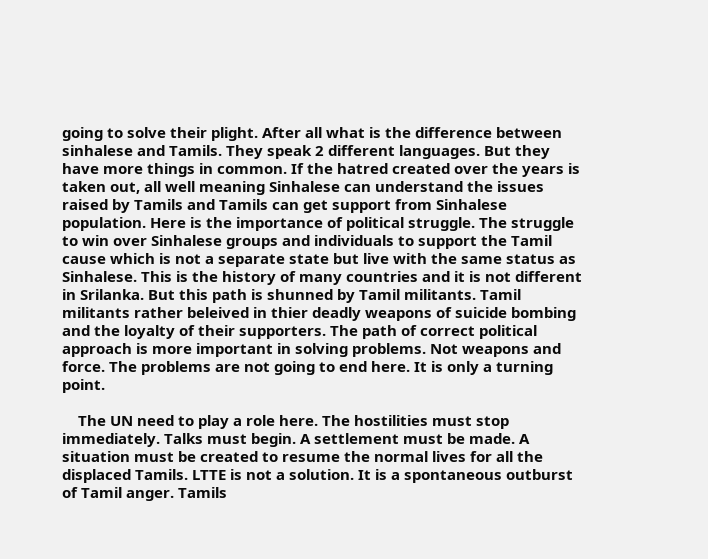going to solve their plight. After all what is the difference between sinhalese and Tamils. They speak 2 different languages. But they have more things in common. If the hatred created over the years is taken out, all well meaning Sinhalese can understand the issues raised by Tamils and Tamils can get support from Sinhalese population. Here is the importance of political struggle. The struggle to win over Sinhalese groups and individuals to support the Tamil cause which is not a separate state but live with the same status as Sinhalese. This is the history of many countries and it is not different in Srilanka. But this path is shunned by Tamil militants. Tamil militants rather beleived in thier deadly weapons of suicide bombing and the loyalty of their supporters. The path of correct political approach is more important in solving problems. Not weapons and force. The problems are not going to end here. It is only a turning point.

    The UN need to play a role here. The hostilities must stop immediately. Talks must begin. A settlement must be made. A situation must be created to resume the normal lives for all the displaced Tamils. LTTE is not a solution. It is a spontaneous outburst of Tamil anger. Tamils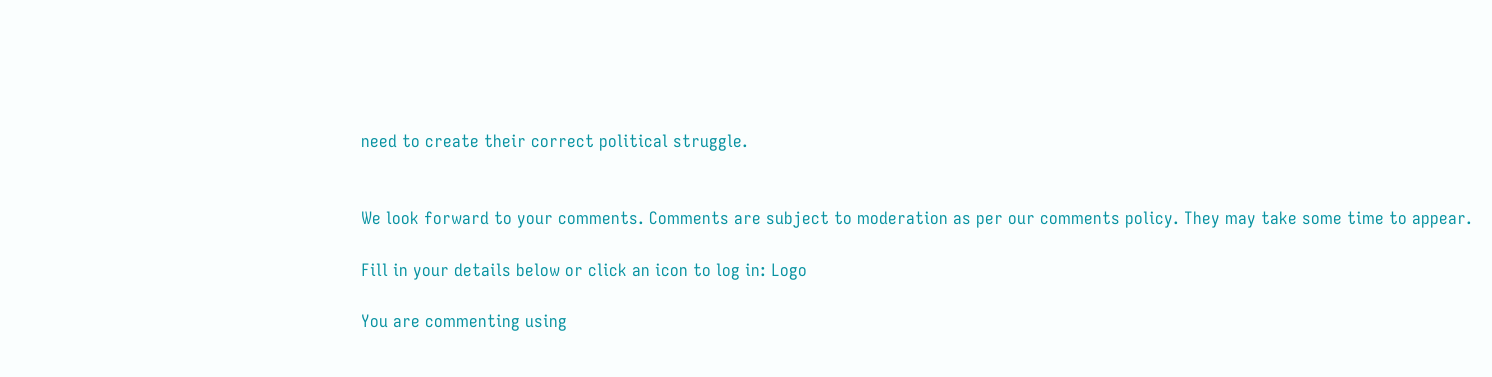need to create their correct political struggle.


We look forward to your comments. Comments are subject to moderation as per our comments policy. They may take some time to appear.

Fill in your details below or click an icon to log in: Logo

You are commenting using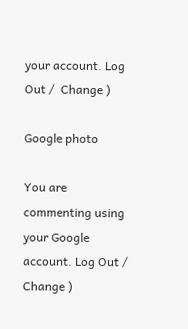your account. Log Out /  Change )

Google photo

You are commenting using your Google account. Log Out /  Change )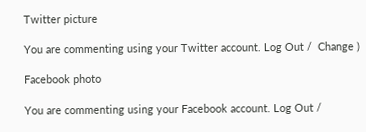Twitter picture

You are commenting using your Twitter account. Log Out /  Change )

Facebook photo

You are commenting using your Facebook account. Log Out /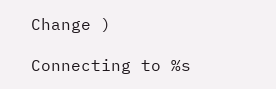Change )

Connecting to %s